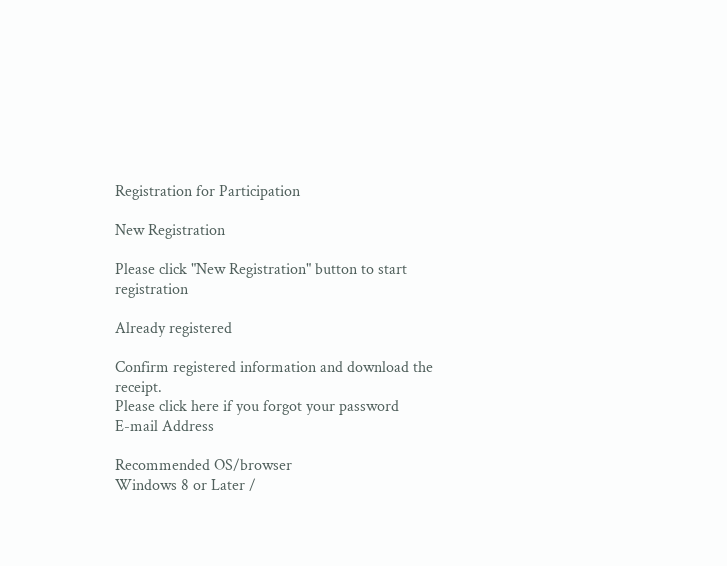Registration for Participation

New Registration

Please click "New Registration" button to start registration

Already registered

Confirm registered information and download the receipt.
Please click here if you forgot your password
E-mail Address

Recommended OS/browser
Windows 8 or Later /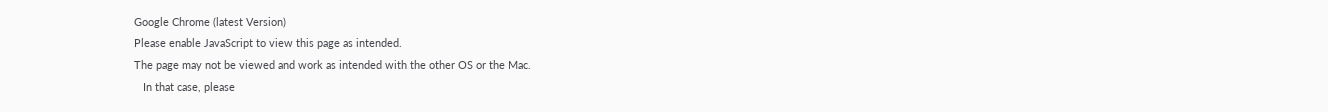Google Chrome (latest Version)
Please enable JavaScript to view this page as intended.
The page may not be viewed and work as intended with the other OS or the Mac.
   In that case, please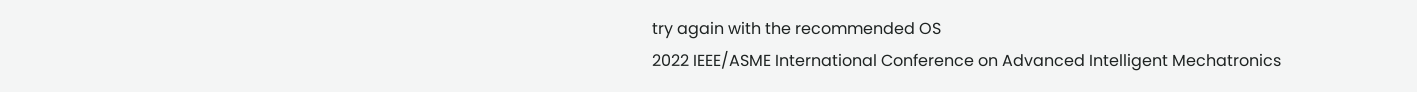try again with the recommended OS
2022 IEEE/ASME International Conference on Advanced Intelligent Mechatronics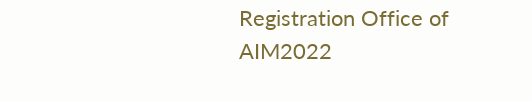Registration Office of AIM2022